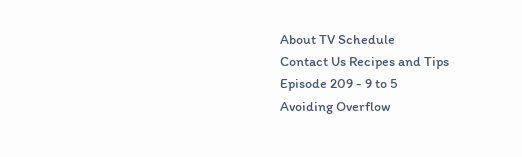About TV Schedule
Contact Us Recipes and Tips
Episode 209 - 9 to 5
Avoiding Overflow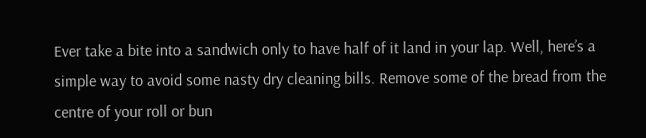Ever take a bite into a sandwich only to have half of it land in your lap. Well, here’s a simple way to avoid some nasty dry cleaning bills. Remove some of the bread from the centre of your roll or bun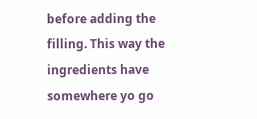before adding the filling. This way the ingredients have somewhere yo go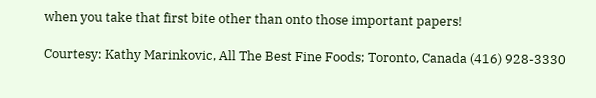when you take that first bite other than onto those important papers!

Courtesy: Kathy Marinkovic, All The Best Fine Foods; Toronto, Canada (416) 928-3330